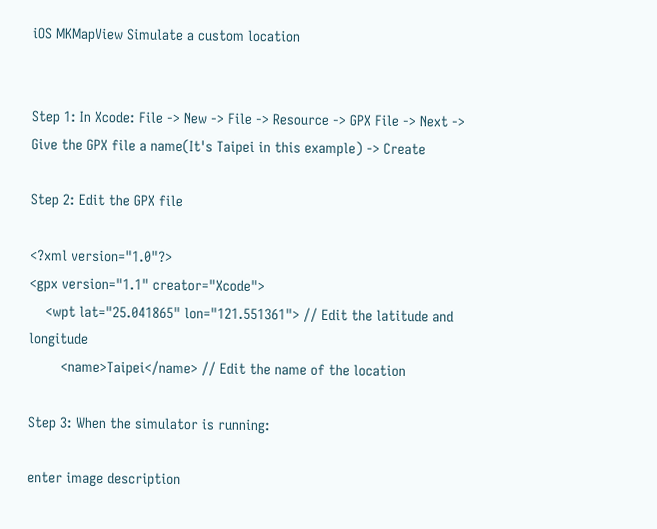iOS MKMapView Simulate a custom location


Step 1: In Xcode: File -> New -> File -> Resource -> GPX File -> Next -> Give the GPX file a name(It's Taipei in this example) -> Create

Step 2: Edit the GPX file

<?xml version="1.0"?>
<gpx version="1.1" creator="Xcode">
    <wpt lat="25.041865" lon="121.551361"> // Edit the latitude and longitude
        <name>Taipei</name> // Edit the name of the location

Step 3: When the simulator is running:

enter image description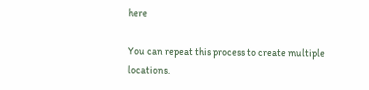here

You can repeat this process to create multiple locations.